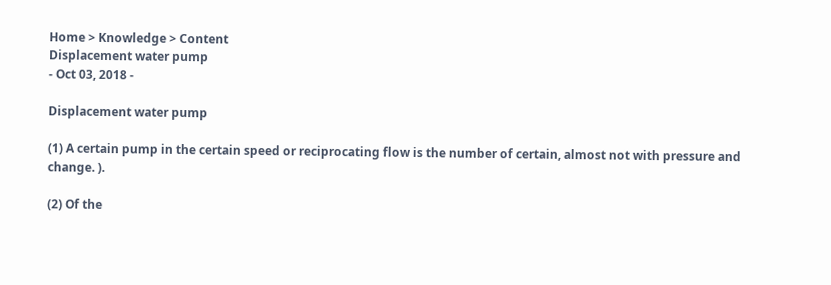Home > Knowledge > Content
Displacement water pump
- Oct 03, 2018 -

Displacement water pump

(1) A certain pump in the certain speed or reciprocating flow is the number of certain, almost not with pressure and change. ).

(2) Of the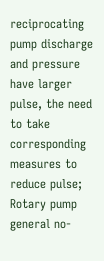reciprocating pump discharge and pressure have larger pulse, the need to take corresponding measures to reduce pulse; Rotary pump general no-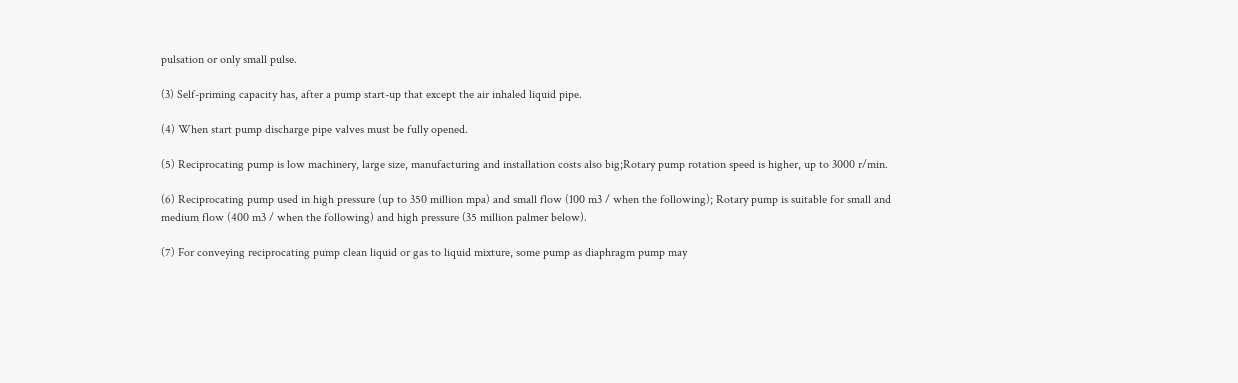pulsation or only small pulse.

(3) Self-priming capacity has, after a pump start-up that except the air inhaled liquid pipe.

(4) When start pump discharge pipe valves must be fully opened.

(5) Reciprocating pump is low machinery, large size, manufacturing and installation costs also big;Rotary pump rotation speed is higher, up to 3000 r/min.

(6) Reciprocating pump used in high pressure (up to 350 million mpa) and small flow (100 m3 / when the following); Rotary pump is suitable for small and medium flow (400 m3 / when the following) and high pressure (35 million palmer below).

(7) For conveying reciprocating pump clean liquid or gas to liquid mixture, some pump as diaphragm pump may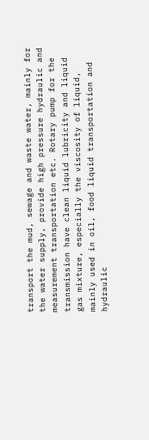transport the mud, sewage and waste water, mainly for the water supply, provide high pressure hydraulic and measurement transportation etc. Rotary pump for the transmission have clean liquid lubricity and liquid gas mixture, especially the viscosity of liquid, mainly used in oil, food liquid transportation and hydraulic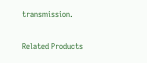transmission.

Related Products